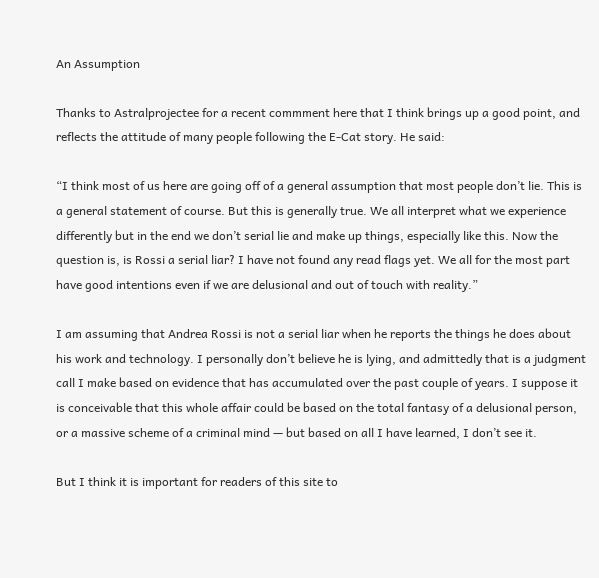An Assumption

Thanks to Astralprojectee for a recent commment here that I think brings up a good point, and reflects the attitude of many people following the E-Cat story. He said:

“I think most of us here are going off of a general assumption that most people don’t lie. This is a general statement of course. But this is generally true. We all interpret what we experience differently but in the end we don’t serial lie and make up things, especially like this. Now the question is, is Rossi a serial liar? I have not found any read flags yet. We all for the most part have good intentions even if we are delusional and out of touch with reality.”

I am assuming that Andrea Rossi is not a serial liar when he reports the things he does about his work and technology. I personally don’t believe he is lying, and admittedly that is a judgment call I make based on evidence that has accumulated over the past couple of years. I suppose it is conceivable that this whole affair could be based on the total fantasy of a delusional person, or a massive scheme of a criminal mind — but based on all I have learned, I don’t see it.

But I think it is important for readers of this site to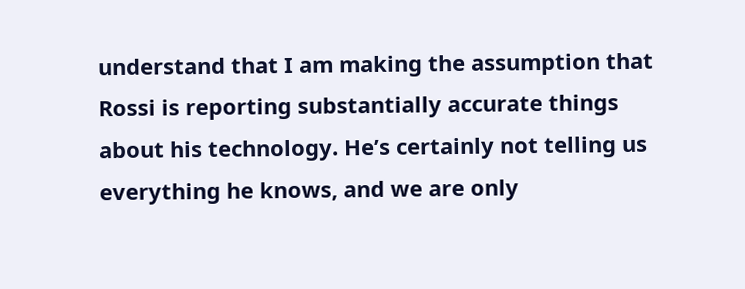understand that I am making the assumption that Rossi is reporting substantially accurate things about his technology. He’s certainly not telling us everything he knows, and we are only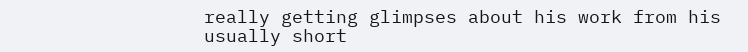really getting glimpses about his work from his usually short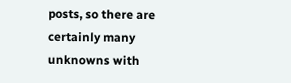posts, so there are certainly many unknowns with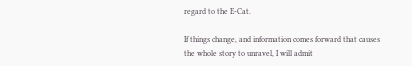regard to the E-Cat.

If things change, and information comes forward that causes the whole story to unravel, I will admit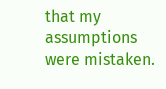that my assumptions were mistaken.